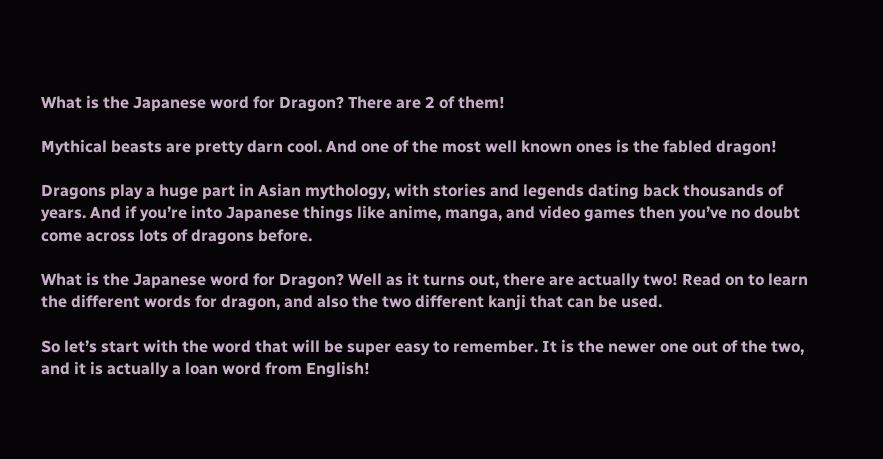What is the Japanese word for Dragon? There are 2 of them!

Mythical beasts are pretty darn cool. And one of the most well known ones is the fabled dragon!

Dragons play a huge part in Asian mythology, with stories and legends dating back thousands of years. And if you’re into Japanese things like anime, manga, and video games then you’ve no doubt come across lots of dragons before.

What is the Japanese word for Dragon? Well as it turns out, there are actually two! Read on to learn the different words for dragon, and also the two different kanji that can be used.

So let’s start with the word that will be super easy to remember. It is the newer one out of the two, and it is actually a loan word from English!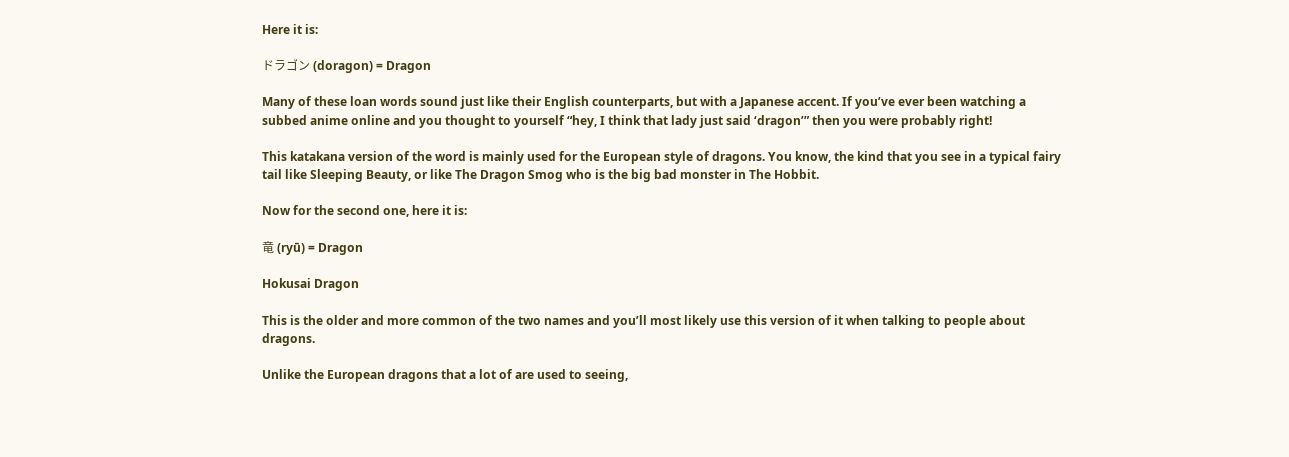Here it is:

ドラゴン (doragon) = Dragon

Many of these loan words sound just like their English counterparts, but with a Japanese accent. If you’ve ever been watching a subbed anime online and you thought to yourself “hey, I think that lady just said ‘dragon’” then you were probably right!

This katakana version of the word is mainly used for the European style of dragons. You know, the kind that you see in a typical fairy tail like Sleeping Beauty, or like The Dragon Smog who is the big bad monster in The Hobbit.

Now for the second one, here it is:

竜 (ryū) = Dragon

Hokusai Dragon

This is the older and more common of the two names and you’ll most likely use this version of it when talking to people about dragons.

Unlike the European dragons that a lot of are used to seeing,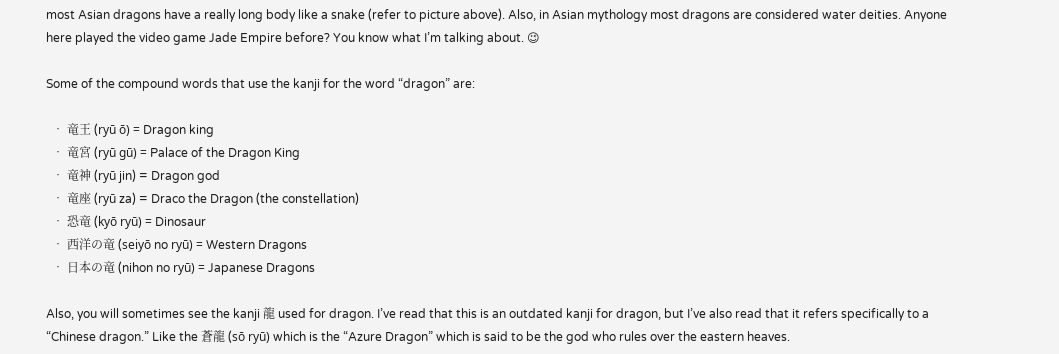most Asian dragons have a really long body like a snake (refer to picture above). Also, in Asian mythology most dragons are considered water deities. Anyone here played the video game Jade Empire before? You know what I’m talking about. 😉

Some of the compound words that use the kanji for the word “dragon” are:

  • 竜王 (ryū ō) = Dragon king
  • 竜宮 (ryū gū) = Palace of the Dragon King
  • 竜神 (ryū jin) = Dragon god
  • 竜座 (ryū za) = Draco the Dragon (the constellation)
  • 恐竜 (kyō ryū) = Dinosaur
  • 西洋の竜 (seiyō no ryū) = Western Dragons
  • 日本の竜 (nihon no ryū) = Japanese Dragons

Also, you will sometimes see the kanji 龍 used for dragon. I’ve read that this is an outdated kanji for dragon, but I’ve also read that it refers specifically to a “Chinese dragon.” Like the 蒼龍 (sō ryū) which is the “Azure Dragon” which is said to be the god who rules over the eastern heaves.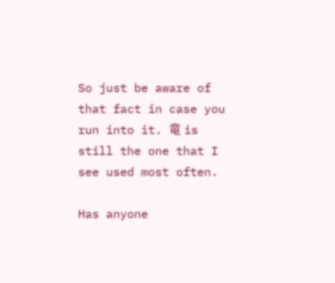So just be aware of that fact in case you run into it. 竜 is still the one that I see used most often.

Has anyone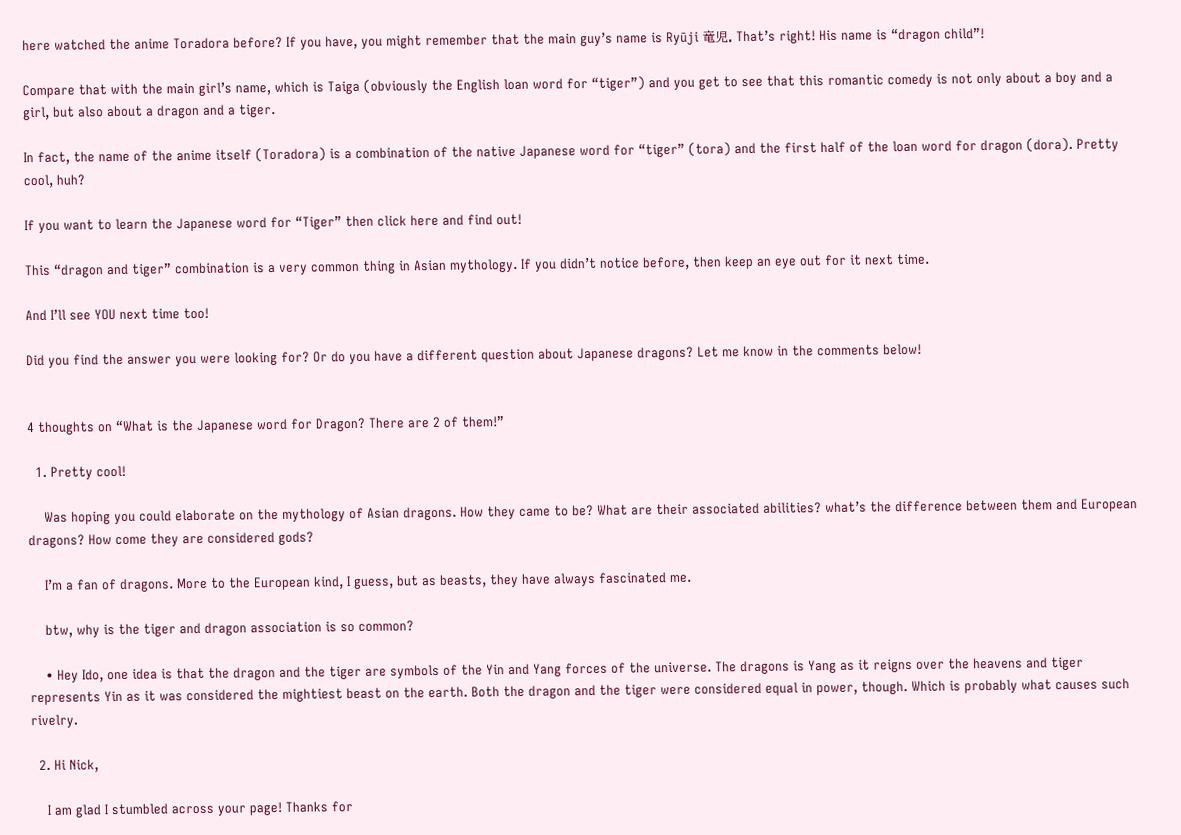here watched the anime Toradora before? If you have, you might remember that the main guy’s name is Ryūji 竜児. That’s right! His name is “dragon child”!

Compare that with the main girl’s name, which is Taiga (obviously the English loan word for “tiger”) and you get to see that this romantic comedy is not only about a boy and a girl, but also about a dragon and a tiger.

In fact, the name of the anime itself (Toradora) is a combination of the native Japanese word for “tiger” (tora) and the first half of the loan word for dragon (dora). Pretty cool, huh?

If you want to learn the Japanese word for “Tiger” then click here and find out!

This “dragon and tiger” combination is a very common thing in Asian mythology. If you didn’t notice before, then keep an eye out for it next time.

And I’ll see YOU next time too!

Did you find the answer you were looking for? Or do you have a different question about Japanese dragons? Let me know in the comments below!


4 thoughts on “What is the Japanese word for Dragon? There are 2 of them!”

  1. Pretty cool!

    Was hoping you could elaborate on the mythology of Asian dragons. How they came to be? What are their associated abilities? what’s the difference between them and European dragons? How come they are considered gods?

    I’m a fan of dragons. More to the European kind, I guess, but as beasts, they have always fascinated me.

    btw, why is the tiger and dragon association is so common?

    • Hey Ido, one idea is that the dragon and the tiger are symbols of the Yin and Yang forces of the universe. The dragons is Yang as it reigns over the heavens and tiger represents Yin as it was considered the mightiest beast on the earth. Both the dragon and the tiger were considered equal in power, though. Which is probably what causes such rivelry.

  2. Hi Nick,

    I am glad I stumbled across your page! Thanks for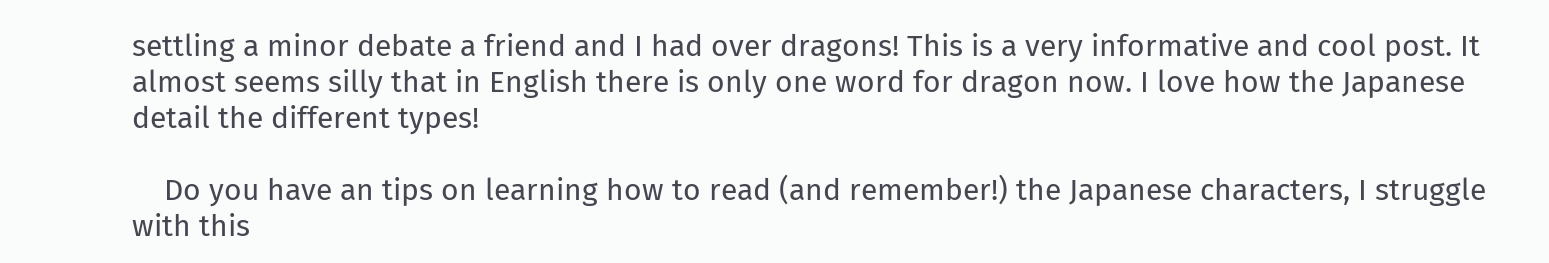settling a minor debate a friend and I had over dragons! This is a very informative and cool post. It almost seems silly that in English there is only one word for dragon now. I love how the Japanese detail the different types!

    Do you have an tips on learning how to read (and remember!) the Japanese characters, I struggle with this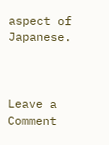aspect of Japanese.



Leave a Comment